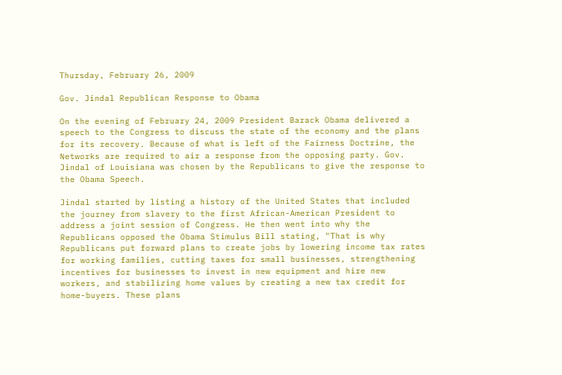Thursday, February 26, 2009

Gov. Jindal Republican Response to Obama

On the evening of February 24, 2009 President Barack Obama delivered a speech to the Congress to discuss the state of the economy and the plans for its recovery. Because of what is left of the Fairness Doctrine, the Networks are required to air a response from the opposing party. Gov. Jindal of Louisiana was chosen by the Republicans to give the response to the Obama Speech.

Jindal started by listing a history of the United States that included the journey from slavery to the first African-American President to address a joint session of Congress. He then went into why the Republicans opposed the Obama Stimulus Bill stating, "That is why Republicans put forward plans to create jobs by lowering income tax rates for working families, cutting taxes for small businesses, strengthening incentives for businesses to invest in new equipment and hire new workers, and stabilizing home values by creating a new tax credit for home-buyers. These plans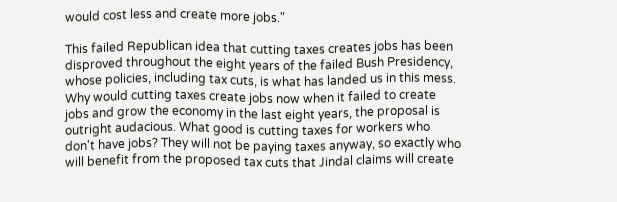would cost less and create more jobs."

This failed Republican idea that cutting taxes creates jobs has been disproved throughout the eight years of the failed Bush Presidency, whose policies, including tax cuts, is what has landed us in this mess. Why would cutting taxes create jobs now when it failed to create jobs and grow the economy in the last eight years, the proposal is outright audacious. What good is cutting taxes for workers who don't have jobs? They will not be paying taxes anyway, so exactly who will benefit from the proposed tax cuts that Jindal claims will create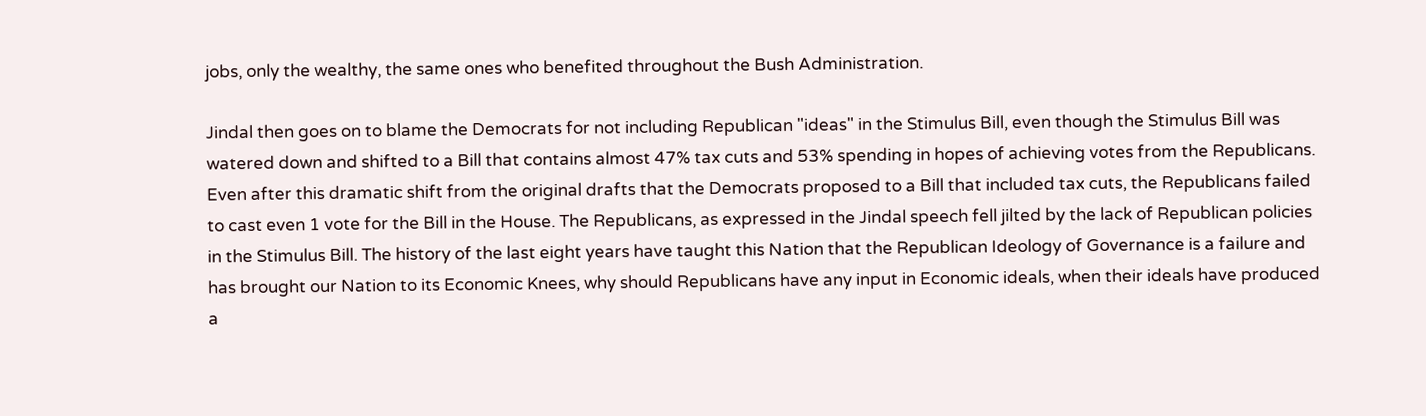jobs, only the wealthy, the same ones who benefited throughout the Bush Administration.

Jindal then goes on to blame the Democrats for not including Republican "ideas" in the Stimulus Bill, even though the Stimulus Bill was watered down and shifted to a Bill that contains almost 47% tax cuts and 53% spending in hopes of achieving votes from the Republicans. Even after this dramatic shift from the original drafts that the Democrats proposed to a Bill that included tax cuts, the Republicans failed to cast even 1 vote for the Bill in the House. The Republicans, as expressed in the Jindal speech fell jilted by the lack of Republican policies in the Stimulus Bill. The history of the last eight years have taught this Nation that the Republican Ideology of Governance is a failure and has brought our Nation to its Economic Knees, why should Republicans have any input in Economic ideals, when their ideals have produced a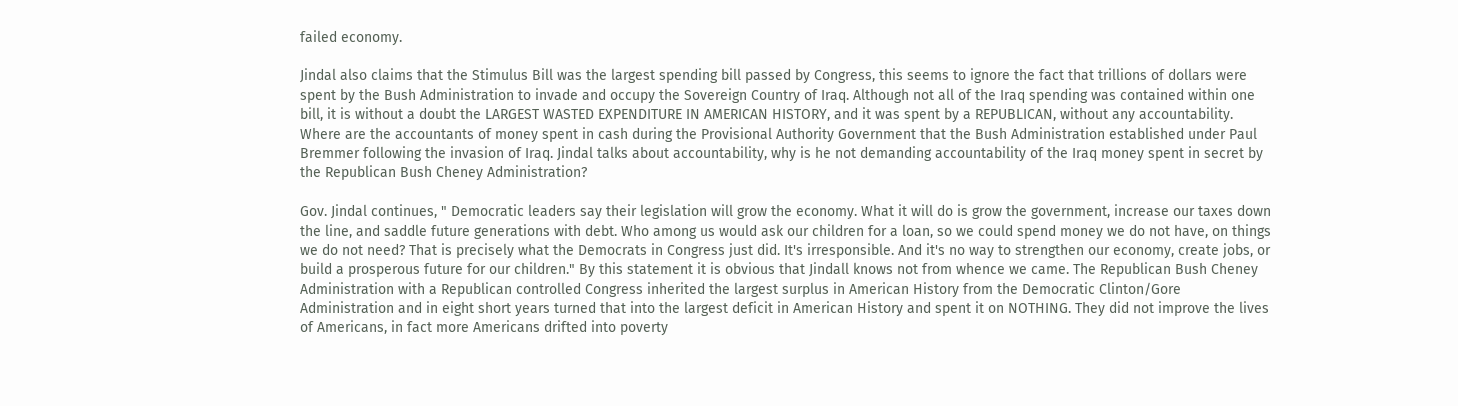failed economy.

Jindal also claims that the Stimulus Bill was the largest spending bill passed by Congress, this seems to ignore the fact that trillions of dollars were spent by the Bush Administration to invade and occupy the Sovereign Country of Iraq. Although not all of the Iraq spending was contained within one bill, it is without a doubt the LARGEST WASTED EXPENDITURE IN AMERICAN HISTORY, and it was spent by a REPUBLICAN, without any accountability. Where are the accountants of money spent in cash during the Provisional Authority Government that the Bush Administration established under Paul Bremmer following the invasion of Iraq. Jindal talks about accountability, why is he not demanding accountability of the Iraq money spent in secret by the Republican Bush Cheney Administration?

Gov. Jindal continues, " Democratic leaders say their legislation will grow the economy. What it will do is grow the government, increase our taxes down the line, and saddle future generations with debt. Who among us would ask our children for a loan, so we could spend money we do not have, on things we do not need? That is precisely what the Democrats in Congress just did. It's irresponsible. And it's no way to strengthen our economy, create jobs, or build a prosperous future for our children." By this statement it is obvious that Jindall knows not from whence we came. The Republican Bush Cheney Administration with a Republican controlled Congress inherited the largest surplus in American History from the Democratic Clinton/Gore Administration and in eight short years turned that into the largest deficit in American History and spent it on NOTHING. They did not improve the lives of Americans, in fact more Americans drifted into poverty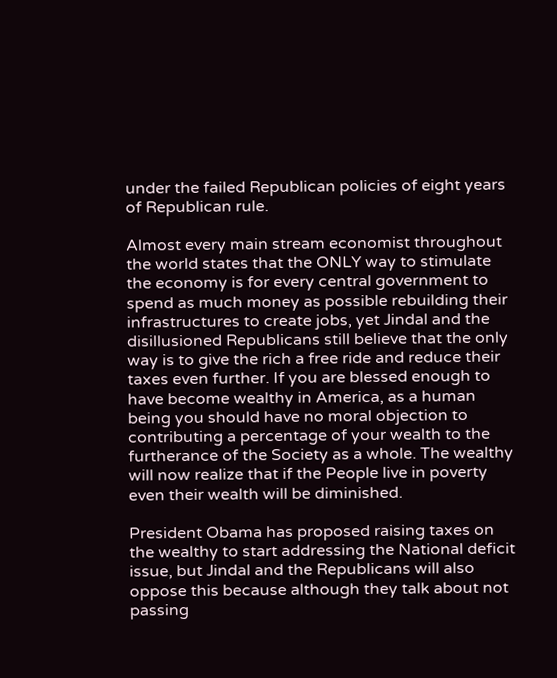under the failed Republican policies of eight years of Republican rule.

Almost every main stream economist throughout the world states that the ONLY way to stimulate the economy is for every central government to spend as much money as possible rebuilding their infrastructures to create jobs, yet Jindal and the disillusioned Republicans still believe that the only way is to give the rich a free ride and reduce their taxes even further. If you are blessed enough to have become wealthy in America, as a human being you should have no moral objection to contributing a percentage of your wealth to the furtherance of the Society as a whole. The wealthy will now realize that if the People live in poverty even their wealth will be diminished.

President Obama has proposed raising taxes on the wealthy to start addressing the National deficit issue, but Jindal and the Republicans will also oppose this because although they talk about not passing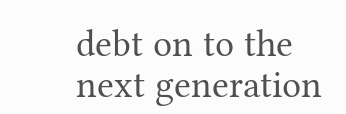debt on to the next generation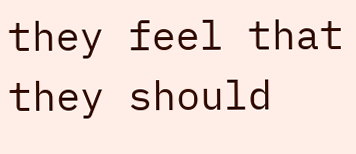they feel that they should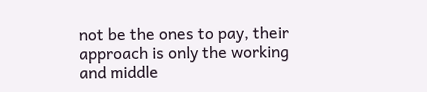not be the ones to pay, their approach is only the working and middle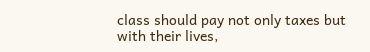class should pay not only taxes but with their lives,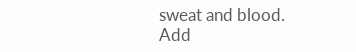sweat and blood.
Add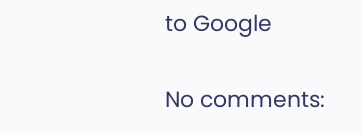to Google

No comments: